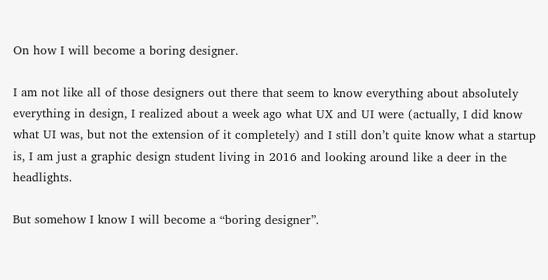On how I will become a boring designer.

I am not like all of those designers out there that seem to know everything about absolutely everything in design, I realized about a week ago what UX and UI were (actually, I did know what UI was, but not the extension of it completely) and I still don’t quite know what a startup is, I am just a graphic design student living in 2016 and looking around like a deer in the headlights.

But somehow I know I will become a “boring designer”.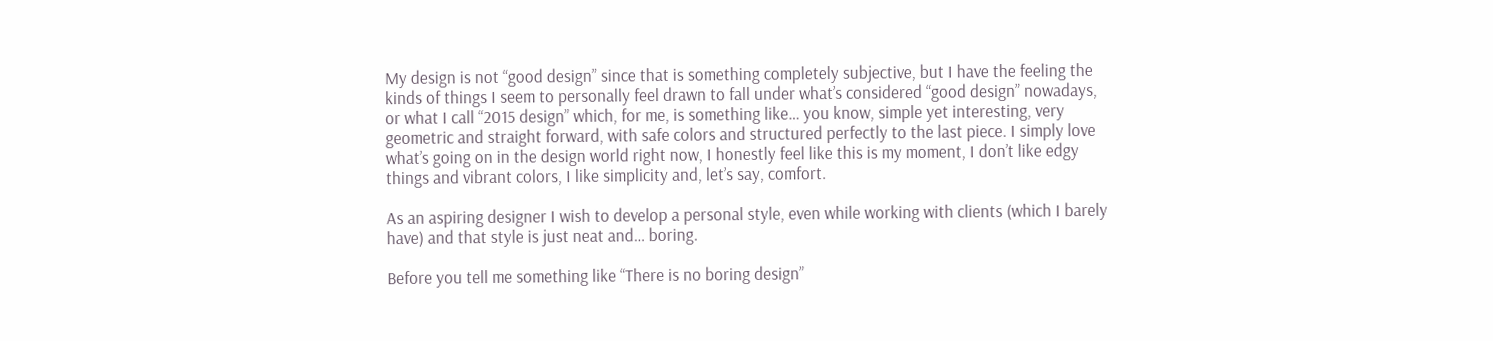My design is not “good design” since that is something completely subjective, but I have the feeling the kinds of things I seem to personally feel drawn to fall under what’s considered “good design” nowadays, or what I call “2015 design” which, for me, is something like… you know, simple yet interesting, very geometric and straight forward, with safe colors and structured perfectly to the last piece. I simply love what’s going on in the design world right now, I honestly feel like this is my moment, I don’t like edgy things and vibrant colors, I like simplicity and, let’s say, comfort.

As an aspiring designer I wish to develop a personal style, even while working with clients (which I barely have) and that style is just neat and… boring.

Before you tell me something like “There is no boring design”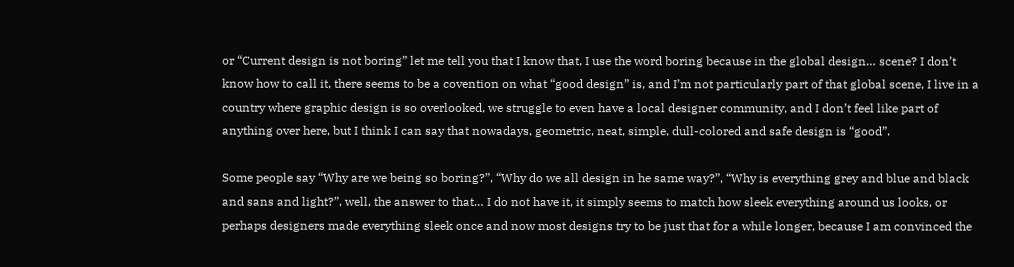or “Current design is not boring” let me tell you that I know that, I use the word boring because in the global design… scene? I don’t know how to call it, there seems to be a covention on what “good design” is, and I’m not particularly part of that global scene, I live in a country where graphic design is so overlooked, we struggle to even have a local designer community, and I don’t feel like part of anything over here, but I think I can say that nowadays, geometric, neat, simple, dull-colored and safe design is “good”.

Some people say “Why are we being so boring?”, “Why do we all design in he same way?”, “Why is everything grey and blue and black and sans and light?”, well, the answer to that… I do not have it, it simply seems to match how sleek everything around us looks, or perhaps designers made everything sleek once and now most designs try to be just that for a while longer, because I am convinced the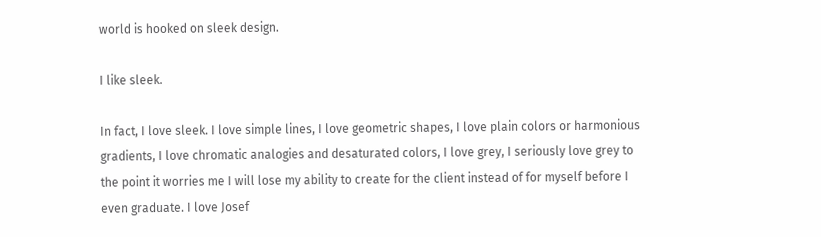world is hooked on sleek design.

I like sleek.

In fact, I love sleek. I love simple lines, I love geometric shapes, I love plain colors or harmonious gradients, I love chromatic analogies and desaturated colors, I love grey, I seriously love grey to the point it worries me I will lose my ability to create for the client instead of for myself before I even graduate. I love Josef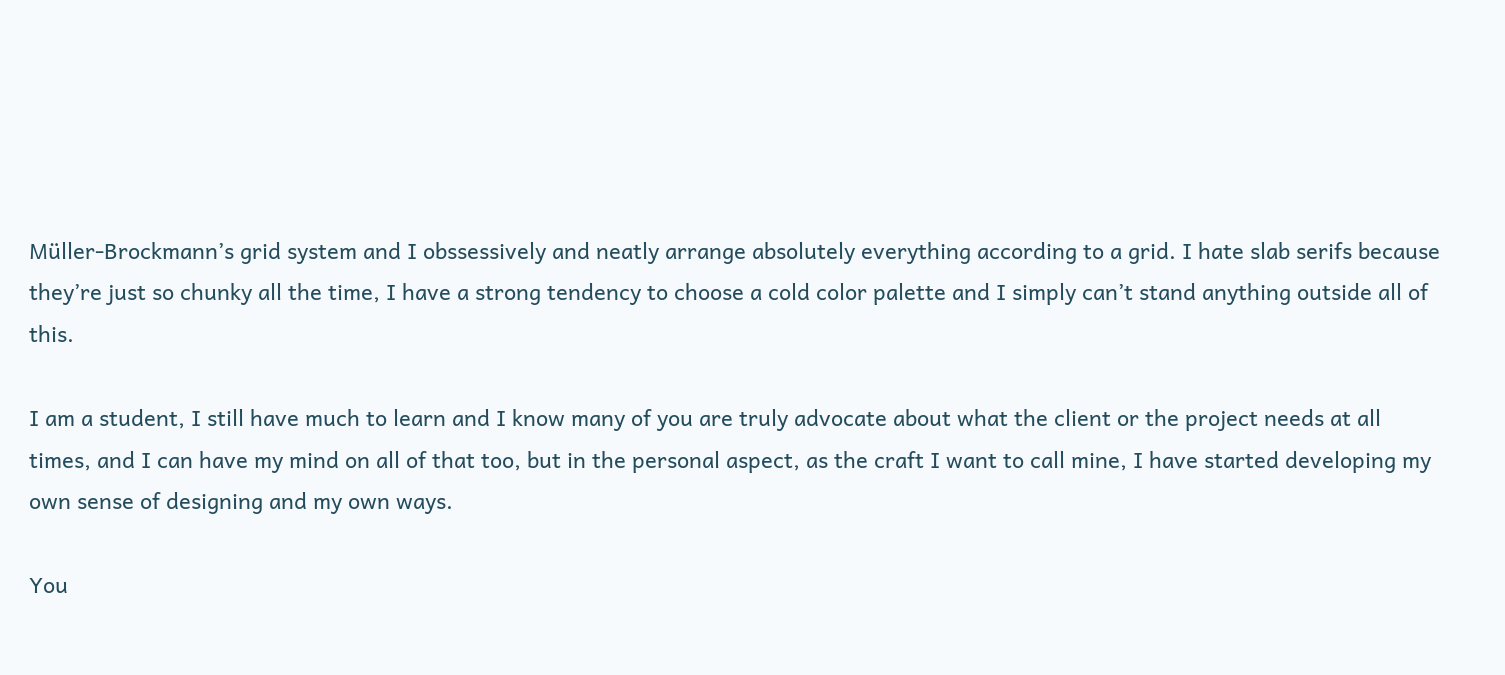Müller-Brockmann’s grid system and I obssessively and neatly arrange absolutely everything according to a grid. I hate slab serifs because they’re just so chunky all the time, I have a strong tendency to choose a cold color palette and I simply can’t stand anything outside all of this.

I am a student, I still have much to learn and I know many of you are truly advocate about what the client or the project needs at all times, and I can have my mind on all of that too, but in the personal aspect, as the craft I want to call mine, I have started developing my own sense of designing and my own ways.

You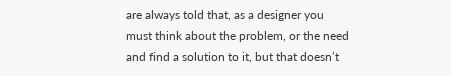are always told that, as a designer you must think about the problem, or the need and find a solution to it, but that doesn’t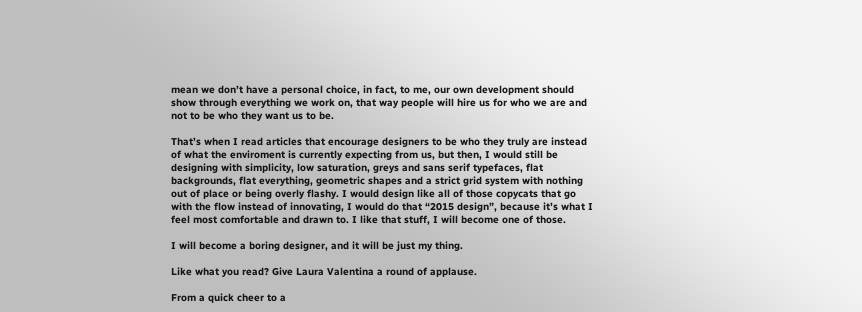mean we don’t have a personal choice, in fact, to me, our own development should show through everything we work on, that way people will hire us for who we are and not to be who they want us to be.

That’s when I read articles that encourage designers to be who they truly are instead of what the enviroment is currently expecting from us, but then, I would still be designing with simplicity, low saturation, greys and sans serif typefaces, flat backgrounds, flat everything, geometric shapes and a strict grid system with nothing out of place or being overly flashy. I would design like all of those copycats that go with the flow instead of innovating, I would do that “2015 design”, because it’s what I feel most comfortable and drawn to. I like that stuff, I will become one of those.

I will become a boring designer, and it will be just my thing.

Like what you read? Give Laura Valentina a round of applause.

From a quick cheer to a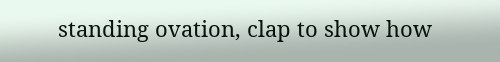standing ovation, clap to show how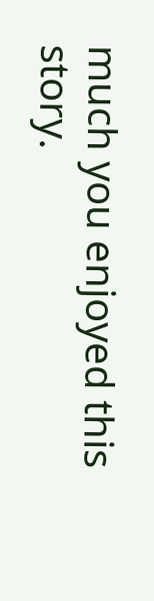much you enjoyed this story.